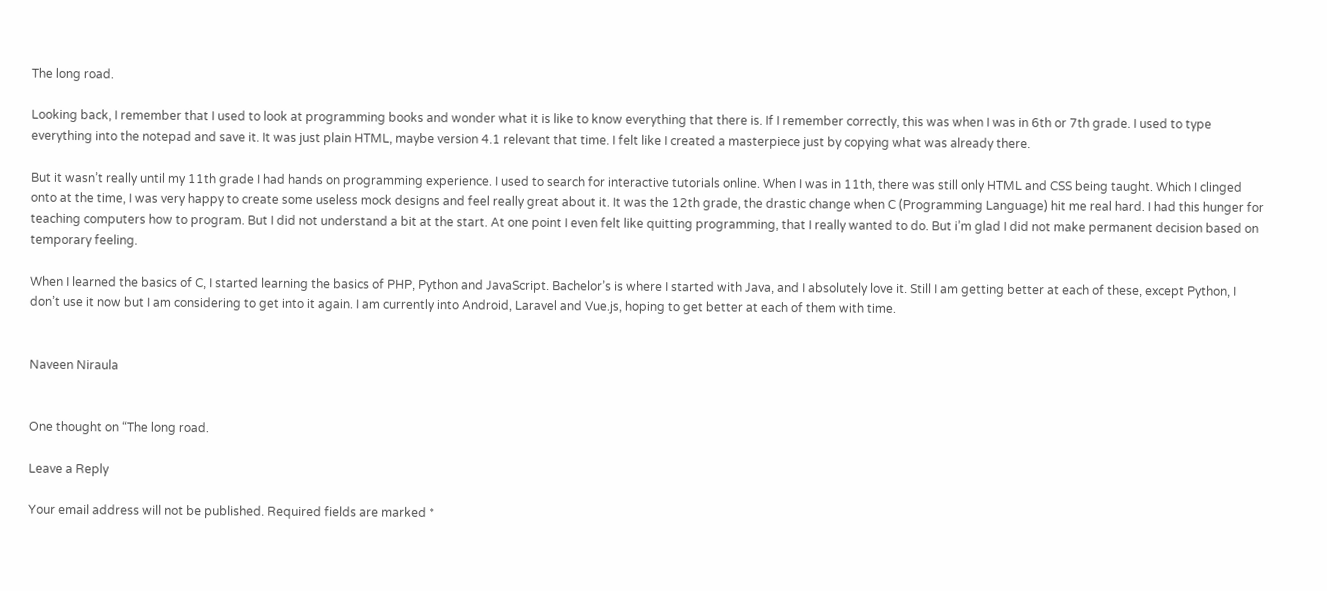The long road.

Looking back, I remember that I used to look at programming books and wonder what it is like to know everything that there is. If I remember correctly, this was when I was in 6th or 7th grade. I used to type everything into the notepad and save it. It was just plain HTML, maybe version 4.1 relevant that time. I felt like I created a masterpiece just by copying what was already there.

But it wasn’t really until my 11th grade I had hands on programming experience. I used to search for interactive tutorials online. When I was in 11th, there was still only HTML and CSS being taught. Which I clinged onto at the time, I was very happy to create some useless mock designs and feel really great about it. It was the 12th grade, the drastic change when C (Programming Language) hit me real hard. I had this hunger for teaching computers how to program. But I did not understand a bit at the start. At one point I even felt like quitting programming, that I really wanted to do. But i’m glad I did not make permanent decision based on temporary feeling.

When I learned the basics of C, I started learning the basics of PHP, Python and JavaScript. Bachelor’s is where I started with Java, and I absolutely love it. Still I am getting better at each of these, except Python, I don’t use it now but I am considering to get into it again. I am currently into Android, Laravel and Vue.js, hoping to get better at each of them with time.


Naveen Niraula


One thought on “The long road.

Leave a Reply

Your email address will not be published. Required fields are marked *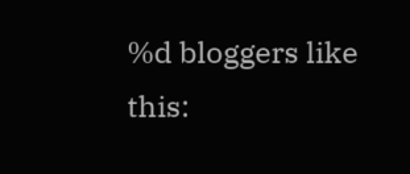%d bloggers like this: